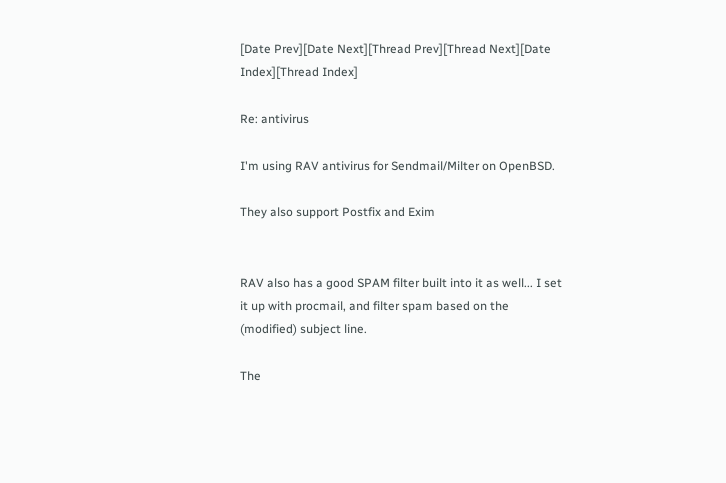[Date Prev][Date Next][Thread Prev][Thread Next][Date Index][Thread Index]

Re: antivirus

I'm using RAV antivirus for Sendmail/Milter on OpenBSD.

They also support Postfix and Exim


RAV also has a good SPAM filter built into it as well... I set it up with procmail, and filter spam based on the (modified) subject line.

The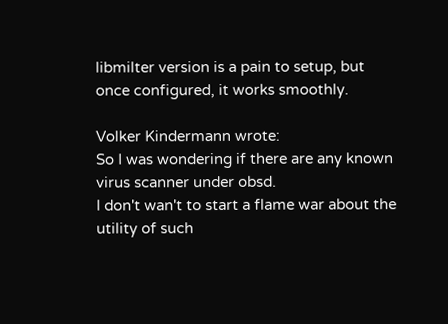libmilter version is a pain to setup, but once configured, it works smoothly.

Volker Kindermann wrote:
So I was wondering if there are any known virus scanner under obsd.
I don't wan't to start a flame war about the utility of such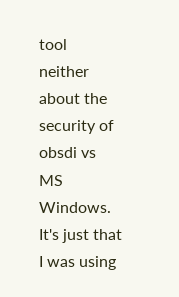tool
neither about the security of obsdi vs MS Windows.
It's just that I was using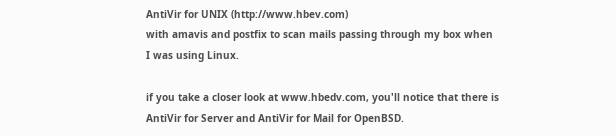AntiVir for UNIX (http://www.hbev.com)
with amavis and postfix to scan mails passing through my box when
I was using Linux.

if you take a closer look at www.hbedv.com, you'll notice that there is
AntiVir for Server and AntiVir for Mail for OpenBSD.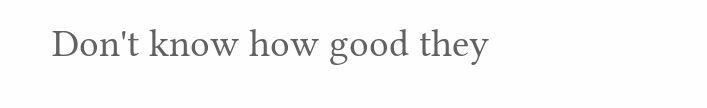Don't know how good they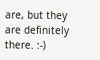are, but they are definitely there. :-)